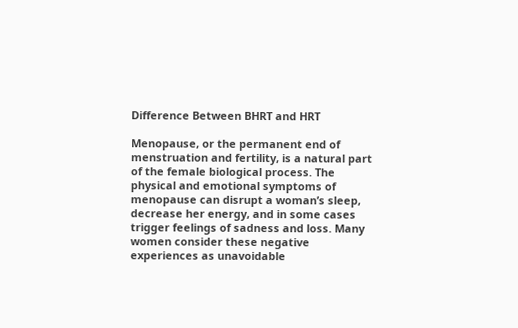Difference Between BHRT and HRT

Menopause, or the permanent end of menstruation and fertility, is a natural part of the female biological process. The physical and emotional symptoms of menopause can disrupt a woman’s sleep, decrease her energy, and in some cases trigger feelings of sadness and loss. Many women consider these negative experiences as unavoidable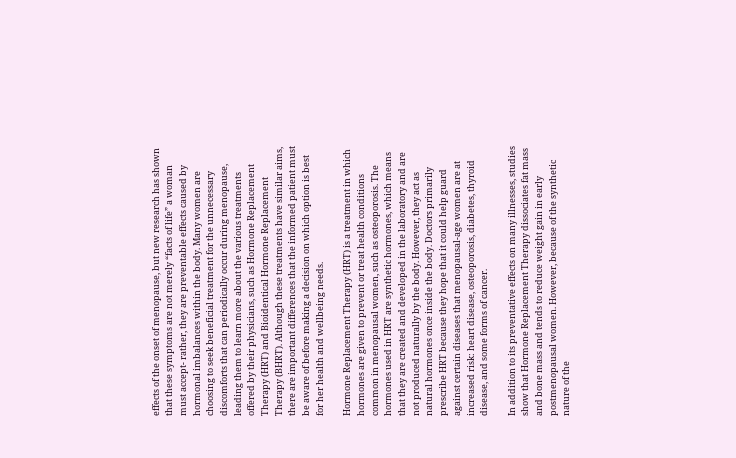effects of the onset of menopause, but new research has shown that these symptoms are not merely “facts of life” a woman must accept- rather, they are preventable effects caused by hormonal imbalances within the body. Many women are choosing to seek beneficial treatment for the unnecessary discomforts that can periodically occur during menopause, leading them to learn more about the various treatments offered by their physicians, such as Hormone Replacement Therapy (HRT) and Bioidentical Hormone Replacement Therapy (BHRT). Although these treatments have similar aims, there are important differences that the informed patient must be aware of before making a decision on which option is best for her health and wellbeing needs.

Hormone Replacement Therapy (HRT) is a treatment in which hormones are given to prevent or treat health conditions common in menopausal women, such as osteoporosis. The hormones used in HRT are synthetic hormones, which means that they are created and developed in the laboratory and are not produced naturally by the body. However, they act as natural hormones once inside the body. Doctors primarily prescribe HRT because they hope that it could help guard against certain diseases that menopausal-age women are at increased risk: heart disease, osteoporosis, diabetes, thyroid disease, and some forms of cancer.

In addition to its preventative effects on many illnesses, studies show that Hormone Replacement Therapy dissociates fat mass and bone mass and tends to reduce weight gain in early postmenopausal women. However, because of the synthetic nature of the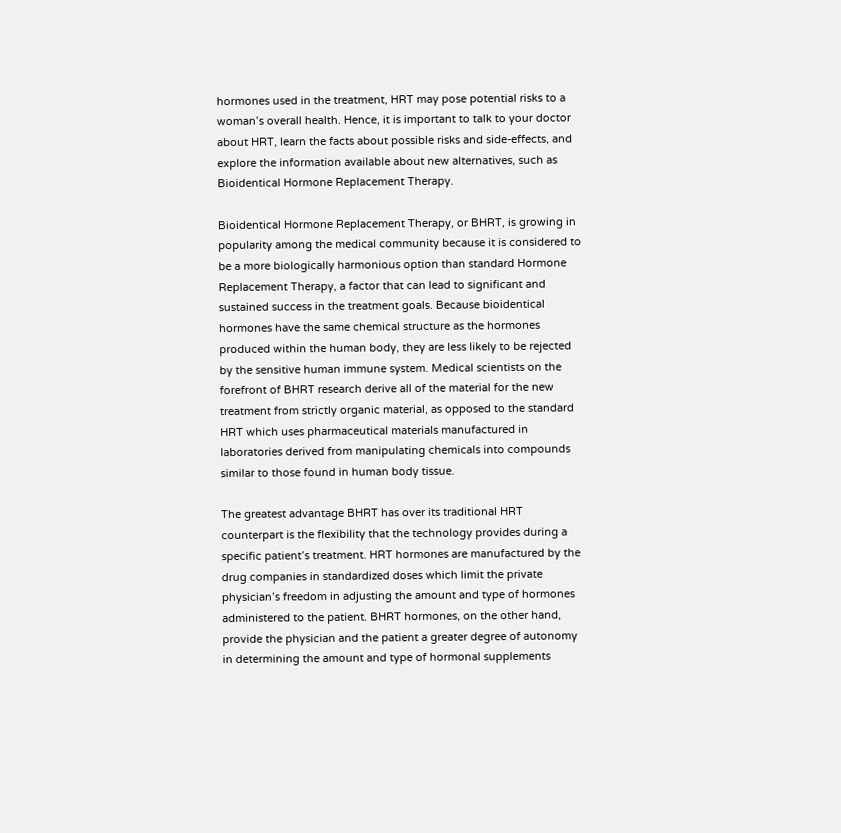hormones used in the treatment, HRT may pose potential risks to a woman’s overall health. Hence, it is important to talk to your doctor about HRT, learn the facts about possible risks and side-effects, and explore the information available about new alternatives, such as Bioidentical Hormone Replacement Therapy.

Bioidentical Hormone Replacement Therapy, or BHRT, is growing in popularity among the medical community because it is considered to be a more biologically harmonious option than standard Hormone Replacement Therapy, a factor that can lead to significant and sustained success in the treatment goals. Because bioidentical hormones have the same chemical structure as the hormones produced within the human body, they are less likely to be rejected by the sensitive human immune system. Medical scientists on the forefront of BHRT research derive all of the material for the new treatment from strictly organic material, as opposed to the standard HRT which uses pharmaceutical materials manufactured in laboratories derived from manipulating chemicals into compounds similar to those found in human body tissue.

The greatest advantage BHRT has over its traditional HRT counterpart is the flexibility that the technology provides during a specific patient’s treatment. HRT hormones are manufactured by the drug companies in standardized doses which limit the private physician’s freedom in adjusting the amount and type of hormones administered to the patient. BHRT hormones, on the other hand, provide the physician and the patient a greater degree of autonomy in determining the amount and type of hormonal supplements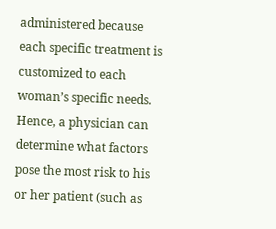administered because each specific treatment is customized to each woman’s specific needs. Hence, a physician can determine what factors pose the most risk to his or her patient (such as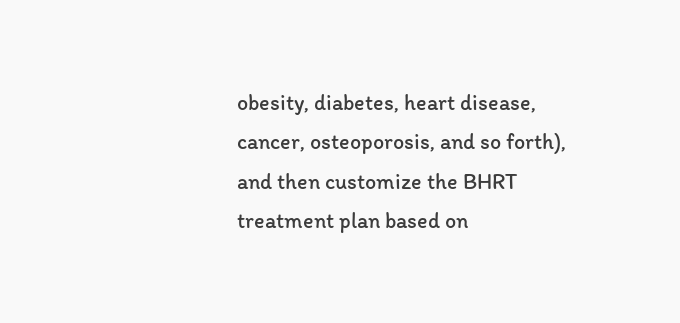obesity, diabetes, heart disease, cancer, osteoporosis, and so forth), and then customize the BHRT treatment plan based on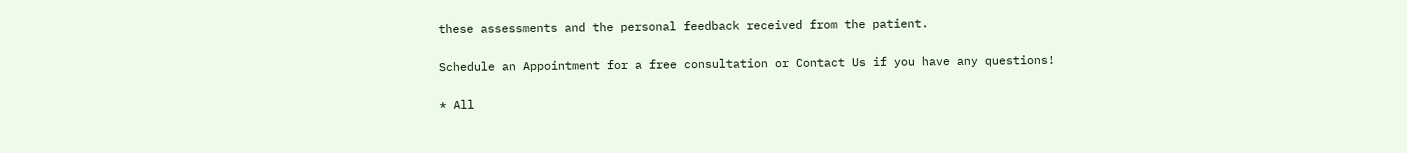these assessments and the personal feedback received from the patient.

Schedule an Appointment for a free consultation or Contact Us if you have any questions!

* All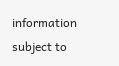information subject to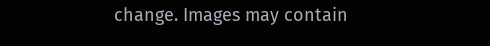change. Images may contain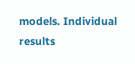models. Individual results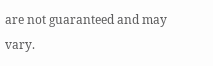are not guaranteed and may vary.